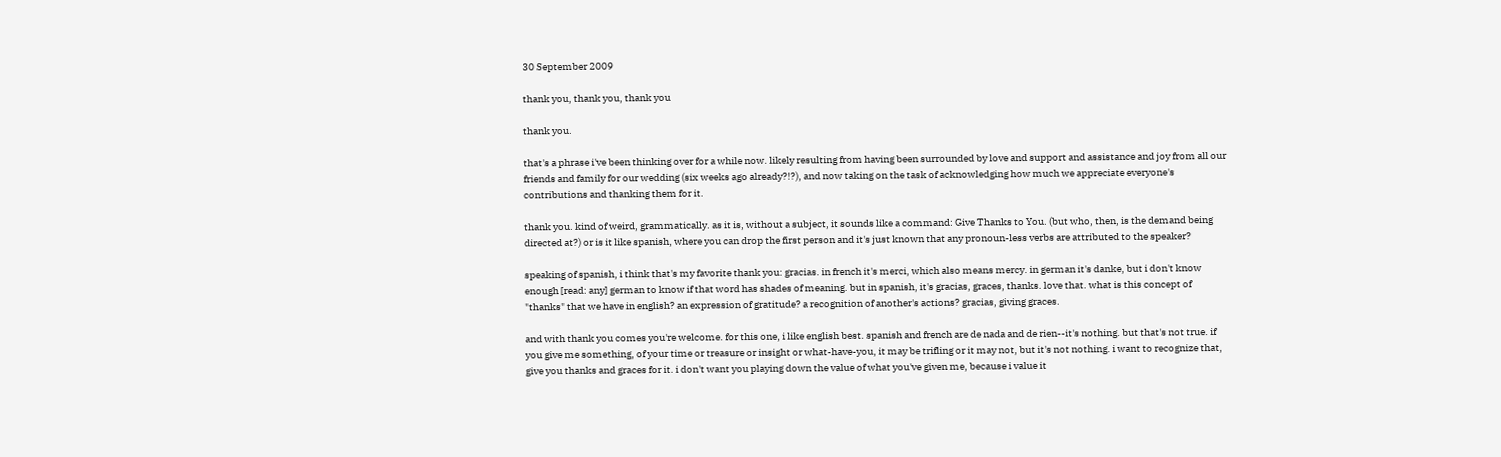30 September 2009

thank you, thank you, thank you

thank you.

that's a phrase i've been thinking over for a while now. likely resulting from having been surrounded by love and support and assistance and joy from all our friends and family for our wedding (six weeks ago already?!?), and now taking on the task of acknowledging how much we appreciate everyone's contributions and thanking them for it.

thank you. kind of weird, grammatically. as it is, without a subject, it sounds like a command: Give Thanks to You. (but who, then, is the demand being directed at?) or is it like spanish, where you can drop the first person and it's just known that any pronoun-less verbs are attributed to the speaker?

speaking of spanish, i think that's my favorite thank you: gracias. in french it's merci, which also means mercy. in german it's danke, but i don't know enough [read: any] german to know if that word has shades of meaning. but in spanish, it's gracias, graces, thanks. love that. what is this concept of "thanks" that we have in english? an expression of gratitude? a recognition of another's actions? gracias, giving graces.

and with thank you comes you're welcome. for this one, i like english best. spanish and french are de nada and de rien--it's nothing. but that's not true. if you give me something, of your time or treasure or insight or what-have-you, it may be trifling or it may not, but it's not nothing. i want to recognize that, give you thanks and graces for it. i don't want you playing down the value of what you've given me, because i value it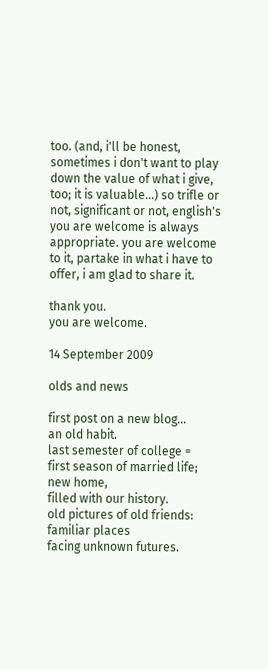too. (and, i'll be honest, sometimes i don't want to play down the value of what i give, too; it is valuable...) so trifle or not, significant or not, english's you are welcome is always appropriate. you are welcome to it, partake in what i have to offer, i am glad to share it.

thank you.
you are welcome.

14 September 2009

olds and news

first post on a new blog...
an old habit.
last semester of college =
first season of married life;
new home,
filled with our history.
old pictures of old friends:
familiar places
facing unknown futures.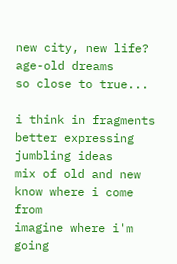new city, new life?
age-old dreams
so close to true...

i think in fragments
better expressing
jumbling ideas
mix of old and new
know where i come from
imagine where i'm going